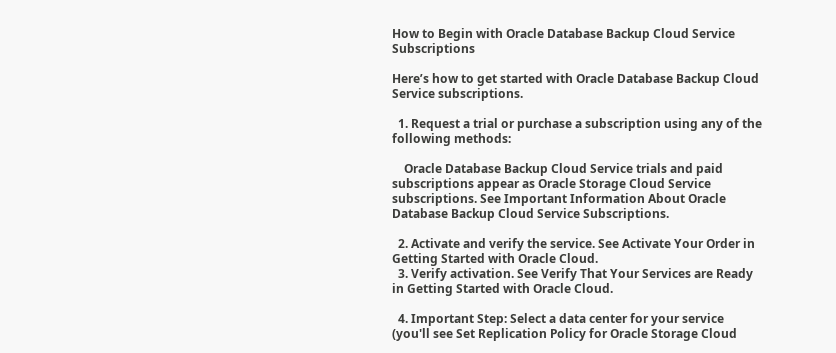How to Begin with Oracle Database Backup Cloud Service Subscriptions

Here’s how to get started with Oracle Database Backup Cloud Service subscriptions.

  1. Request a trial or purchase a subscription using any of the following methods:

    Oracle Database Backup Cloud Service trials and paid subscriptions appear as Oracle Storage Cloud Service subscriptions. See Important Information About Oracle Database Backup Cloud Service Subscriptions.

  2. Activate and verify the service. See Activate Your Order in Getting Started with Oracle Cloud.
  3. Verify activation. See Verify That Your Services are Ready in Getting Started with Oracle Cloud.

  4. Important Step: Select a data center for your service (you'll see Set Replication Policy for Oracle Storage Cloud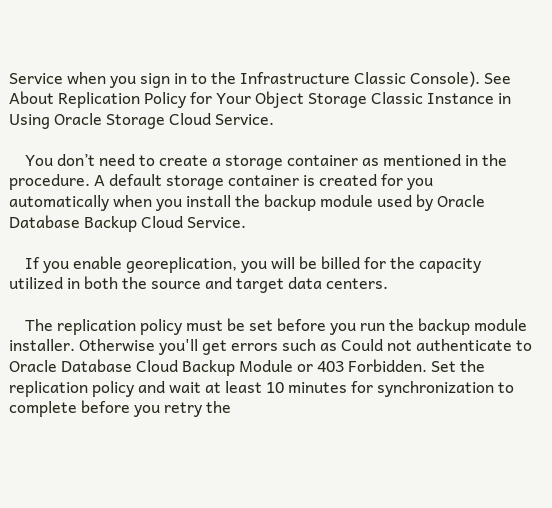Service when you sign in to the Infrastructure Classic Console). See About Replication Policy for Your Object Storage Classic Instance in Using Oracle Storage Cloud Service.

    You don’t need to create a storage container as mentioned in the procedure. A default storage container is created for you automatically when you install the backup module used by Oracle Database Backup Cloud Service.

    If you enable georeplication, you will be billed for the capacity utilized in both the source and target data centers.

    The replication policy must be set before you run the backup module installer. Otherwise you'll get errors such as Could not authenticate to Oracle Database Cloud Backup Module or 403 Forbidden. Set the replication policy and wait at least 10 minutes for synchronization to complete before you retry the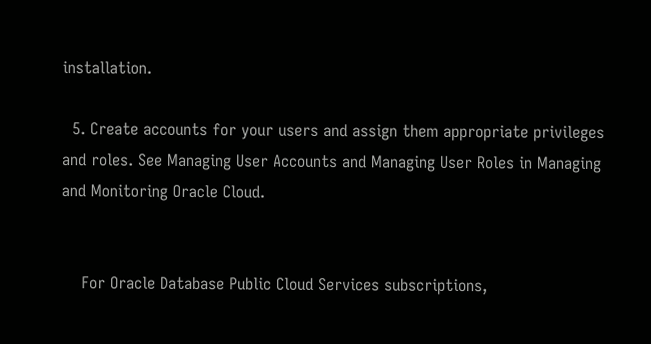installation.

  5. Create accounts for your users and assign them appropriate privileges and roles. See Managing User Accounts and Managing User Roles in Managing and Monitoring Oracle Cloud.


    For Oracle Database Public Cloud Services subscriptions,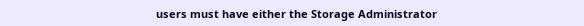users must have either the Storage Administrator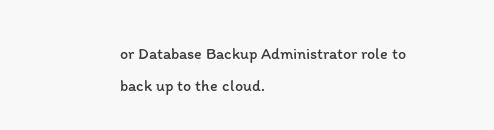or Database Backup Administrator role to back up to the cloud.